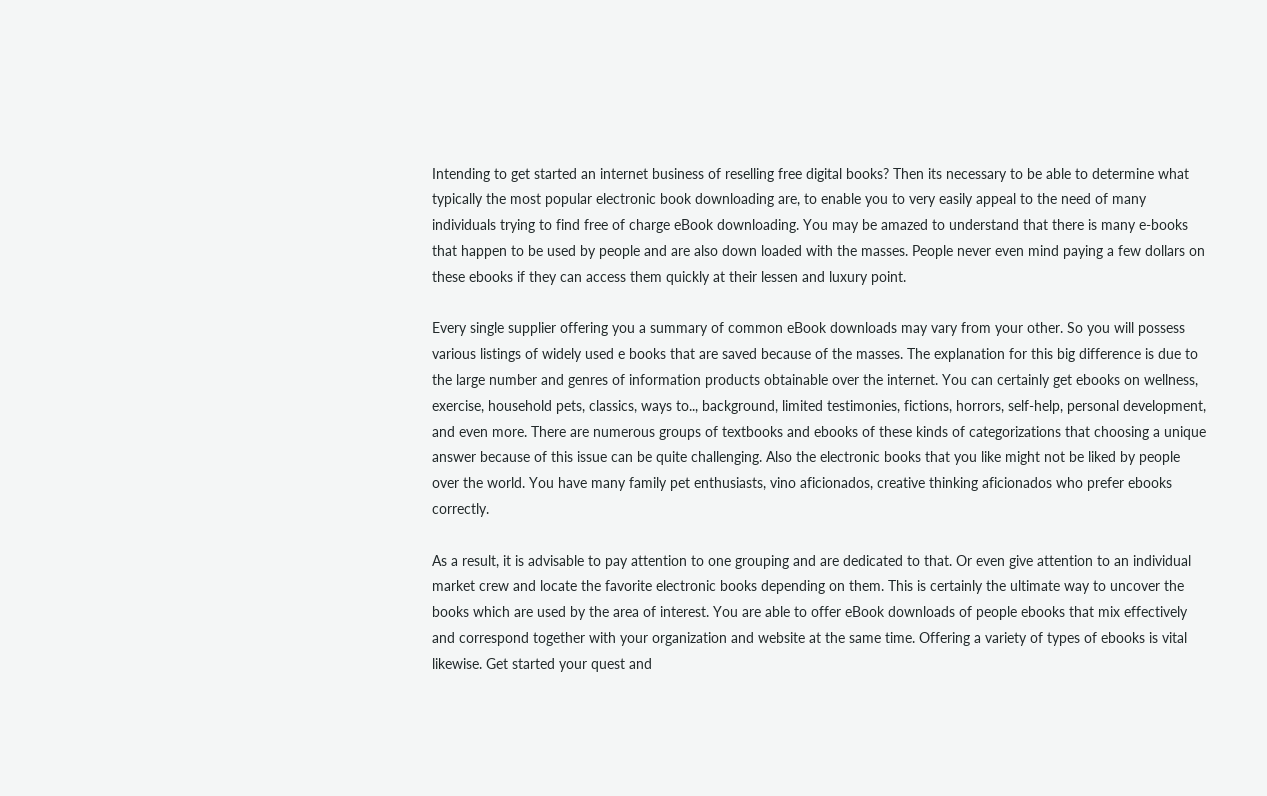Intending to get started an internet business of reselling free digital books? Then its necessary to be able to determine what typically the most popular electronic book downloading are, to enable you to very easily appeal to the need of many individuals trying to find free of charge eBook downloading. You may be amazed to understand that there is many e-books that happen to be used by people and are also down loaded with the masses. People never even mind paying a few dollars on these ebooks if they can access them quickly at their lessen and luxury point.

Every single supplier offering you a summary of common eBook downloads may vary from your other. So you will possess various listings of widely used e books that are saved because of the masses. The explanation for this big difference is due to the large number and genres of information products obtainable over the internet. You can certainly get ebooks on wellness, exercise, household pets, classics, ways to.., background, limited testimonies, fictions, horrors, self-help, personal development, and even more. There are numerous groups of textbooks and ebooks of these kinds of categorizations that choosing a unique answer because of this issue can be quite challenging. Also the electronic books that you like might not be liked by people over the world. You have many family pet enthusiasts, vino aficionados, creative thinking aficionados who prefer ebooks correctly.

As a result, it is advisable to pay attention to one grouping and are dedicated to that. Or even give attention to an individual market crew and locate the favorite electronic books depending on them. This is certainly the ultimate way to uncover the books which are used by the area of interest. You are able to offer eBook downloads of people ebooks that mix effectively and correspond together with your organization and website at the same time. Offering a variety of types of ebooks is vital likewise. Get started your quest and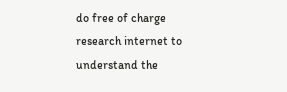do free of charge research internet to understand the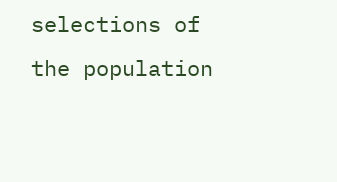selections of the population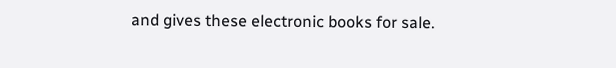and gives these electronic books for sale.